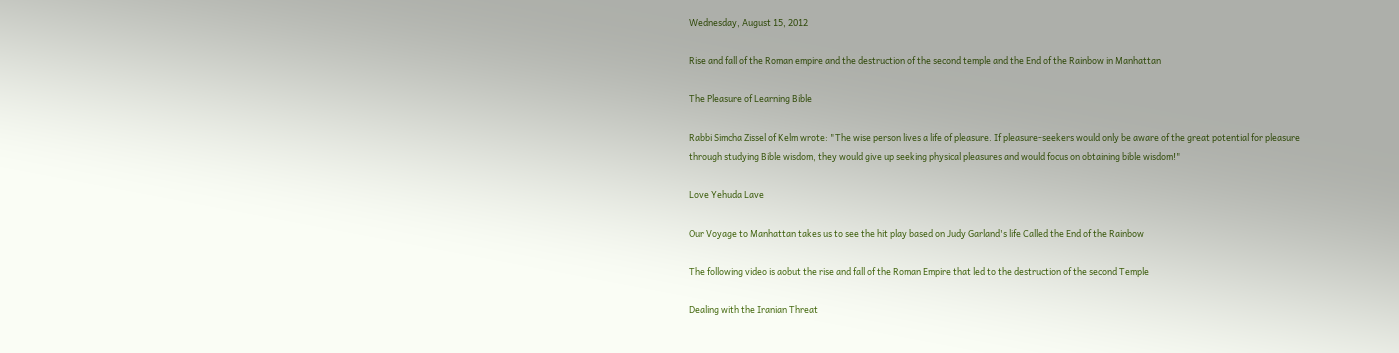Wednesday, August 15, 2012

Rise and fall of the Roman empire and the destruction of the second temple and the End of the Rainbow in Manhattan

The Pleasure of Learning Bible

Rabbi Simcha Zissel of Kelm wrote: "The wise person lives a life of pleasure. If pleasure-seekers would only be aware of the great potential for pleasure through studying Bible wisdom, they would give up seeking physical pleasures and would focus on obtaining bible wisdom!"

Love Yehuda Lave

Our Voyage to Manhattan takes us to see the hit play based on Judy Garland's life Called the End of the Rainbow

The following video is aobut the rise and fall of the Roman Empire that led to the destruction of the second Temple

Dealing with the Iranian Threat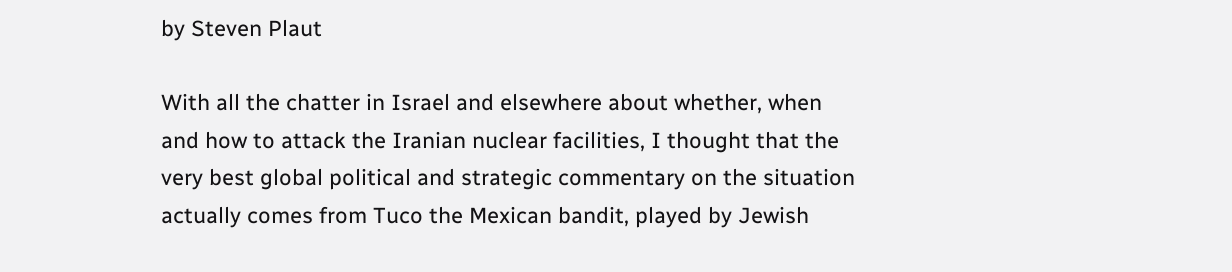by Steven Plaut

With all the chatter in Israel and elsewhere about whether, when
and how to attack the Iranian nuclear facilities, I thought that the very best global political and strategic commentary on the situation actually comes from Tuco the Mexican bandit, played by Jewish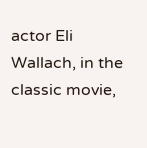actor Eli Wallach, in the classic movie,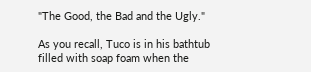"The Good, the Bad and the Ugly."

As you recall, Tuco is in his bathtub filled with soap foam when the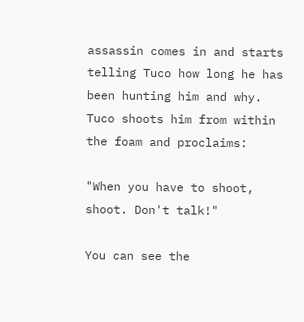assassin comes in and starts telling Tuco how long he has been hunting him and why.  Tuco shoots him from within the foam and proclaims:

"When you have to shoot, shoot. Don't talk!"

You can see the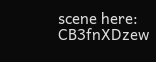scene here: CB3fnXDzew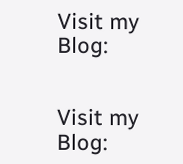Visit my Blog:


Visit my Blog: